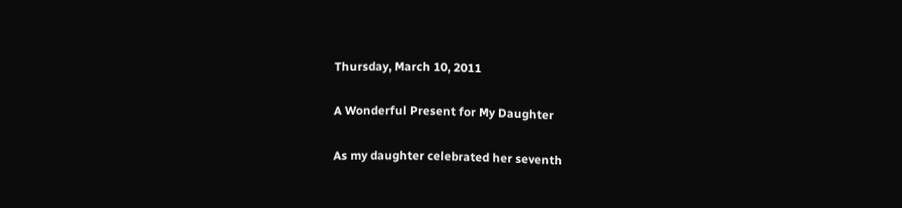Thursday, March 10, 2011

A Wonderful Present for My Daughter

As my daughter celebrated her seventh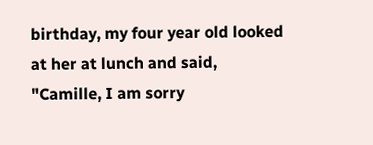birthday, my four year old looked at her at lunch and said, "Camille, I am sorry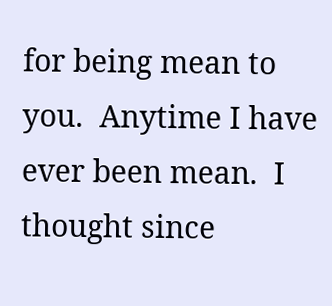for being mean to you.  Anytime I have ever been mean.  I thought since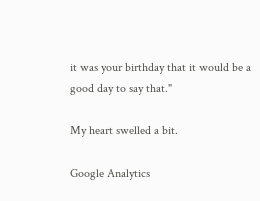it was your birthday that it would be a good day to say that."

My heart swelled a bit.

Google Analytics